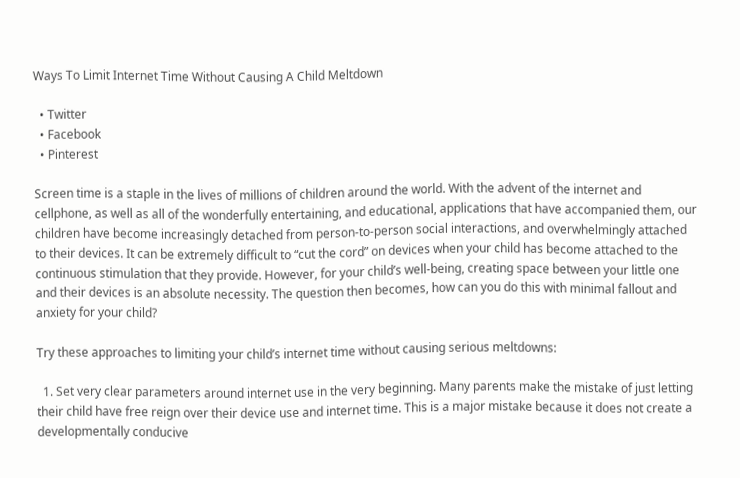Ways To Limit Internet Time Without Causing A Child Meltdown

  • Twitter
  • Facebook
  • Pinterest

Screen time is a staple in the lives of millions of children around the world. With the advent of the internet and cellphone, as well as all of the wonderfully entertaining, and educational, applications that have accompanied them, our children have become increasingly detached from person-to-person social interactions, and overwhelmingly attached to their devices. It can be extremely difficult to “cut the cord” on devices when your child has become attached to the continuous stimulation that they provide. However, for your child’s well-being, creating space between your little one and their devices is an absolute necessity. The question then becomes, how can you do this with minimal fallout and anxiety for your child?

Try these approaches to limiting your child’s internet time without causing serious meltdowns:

  1. Set very clear parameters around internet use in the very beginning. Many parents make the mistake of just letting their child have free reign over their device use and internet time. This is a major mistake because it does not create a developmentally conducive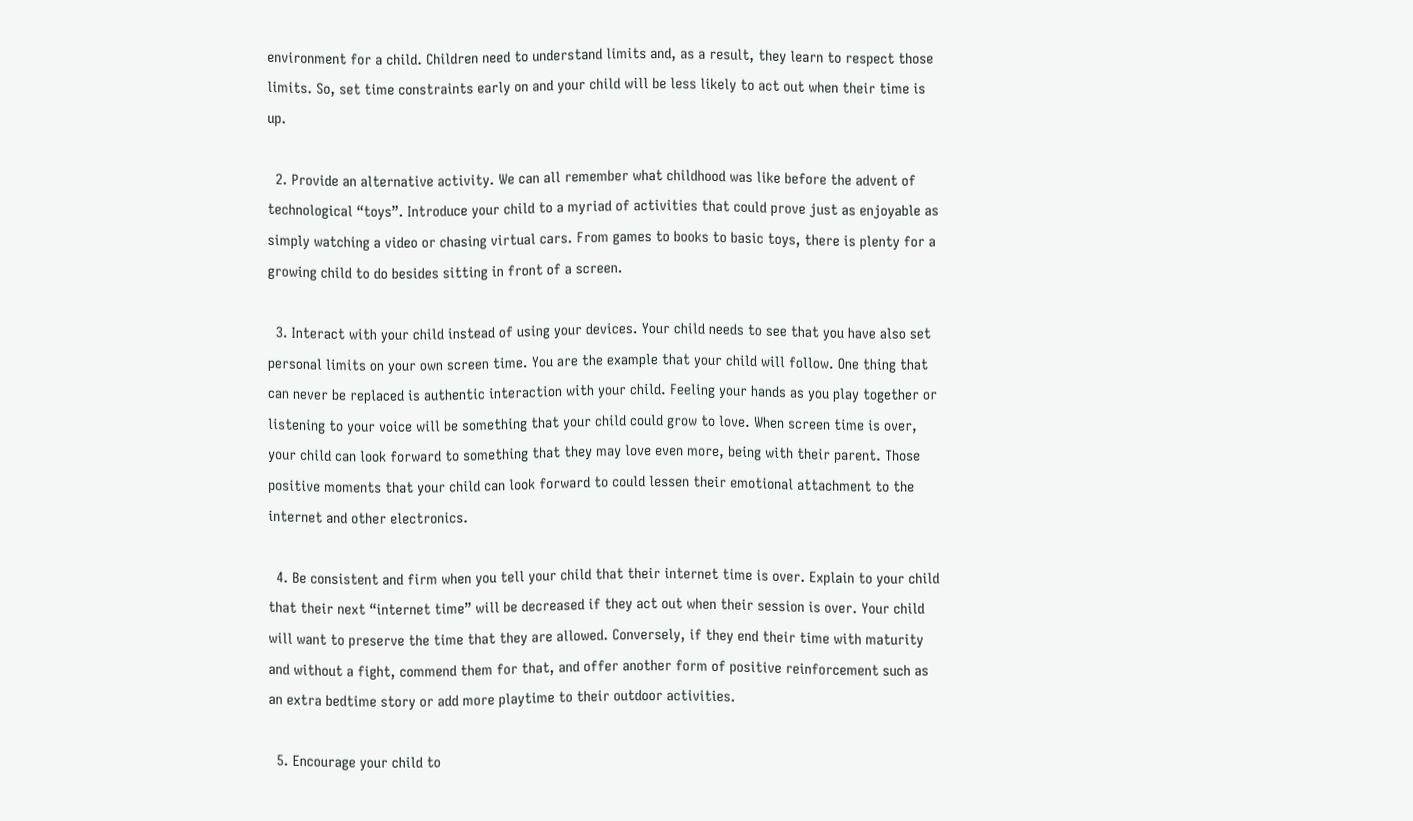environment for a child. Children need to understand limits and, as a result, they learn to respect those limits. So, set time constraints early on and your child will be less likely to act out when their time is up.

  2. Provide an alternative activity. We can all remember what childhood was like before the advent of technological “toys”. Introduce your child to a myriad of activities that could prove just as enjoyable as simply watching a video or chasing virtual cars. From games to books to basic toys, there is plenty for a growing child to do besides sitting in front of a screen.

  3. Interact with your child instead of using your devices. Your child needs to see that you have also set personal limits on your own screen time. You are the example that your child will follow. One thing that can never be replaced is authentic interaction with your child. Feeling your hands as you play together or listening to your voice will be something that your child could grow to love. When screen time is over, your child can look forward to something that they may love even more, being with their parent. Those positive moments that your child can look forward to could lessen their emotional attachment to the internet and other electronics.

  4. Be consistent and firm when you tell your child that their internet time is over. Explain to your child that their next “internet time” will be decreased if they act out when their session is over. Your child will want to preserve the time that they are allowed. Conversely, if they end their time with maturity and without a fight, commend them for that, and offer another form of positive reinforcement such as an extra bedtime story or add more playtime to their outdoor activities.

  5. Encourage your child to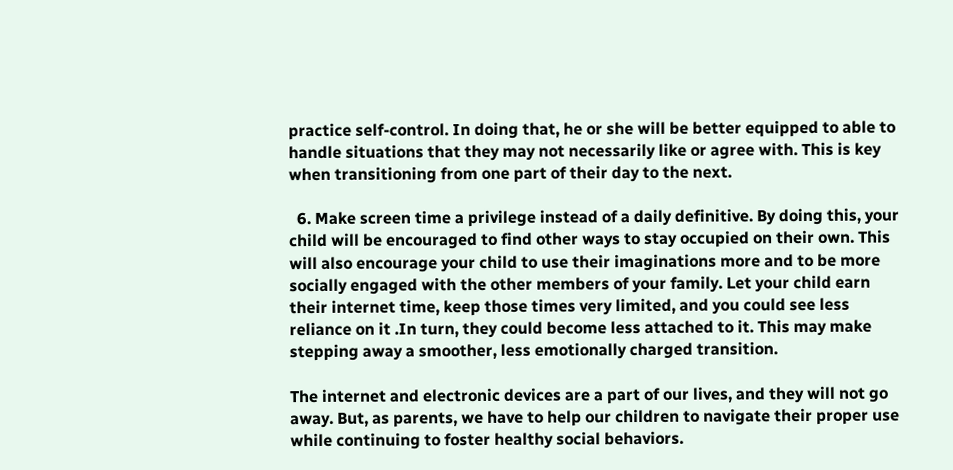practice self-control. In doing that, he or she will be better equipped to able to handle situations that they may not necessarily like or agree with. This is key when transitioning from one part of their day to the next.

  6. Make screen time a privilege instead of a daily definitive. By doing this, your child will be encouraged to find other ways to stay occupied on their own. This will also encourage your child to use their imaginations more and to be more socially engaged with the other members of your family. Let your child earn their internet time, keep those times very limited, and you could see less reliance on it .In turn, they could become less attached to it. This may make stepping away a smoother, less emotionally charged transition.

The internet and electronic devices are a part of our lives, and they will not go away. But, as parents, we have to help our children to navigate their proper use while continuing to foster healthy social behaviors.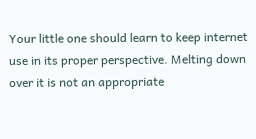Your little one should learn to keep internet use in its proper perspective. Melting down over it is not an appropriate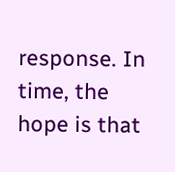response. In time, the hope is that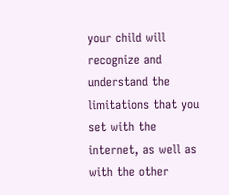your child will recognize and understand the limitations that you set with the internet, as well as with the other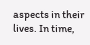aspects in their lives. In time,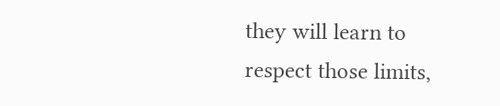they will learn to respect those limits,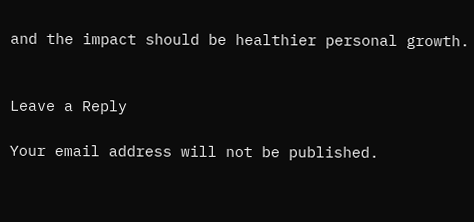and the impact should be healthier personal growth.


Leave a Reply

Your email address will not be published.